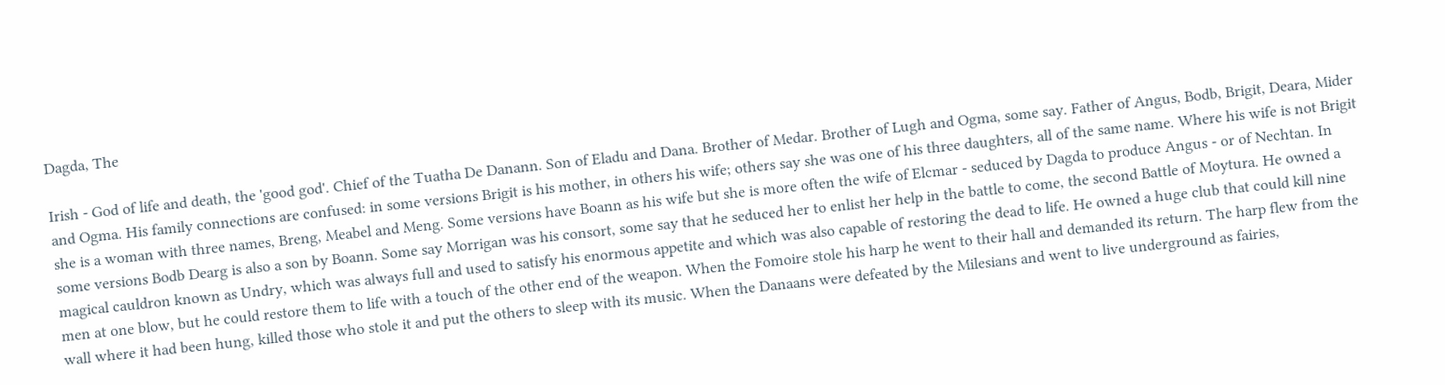Dagda, The

Irish - God of life and death, the 'good god'. Chief of the Tuatha De Danann. Son of Eladu and Dana. Brother of Medar. Brother of Lugh and Ogma, some say. Father of Angus, Bodb, Brigit, Deara, Mider and Ogma. His family connections are confused: in some versions Brigit is his mother, in others his wife; others say she was one of his three daughters, all of the same name. Where his wife is not Brigit she is a woman with three names, Breng, Meabel and Meng. Some versions have Boann as his wife but she is more often the wife of Elcmar - seduced by Dagda to produce Angus - or of Nechtan. In some versions Bodb Dearg is also a son by Boann. Some say Morrigan was his consort, some say that he seduced her to enlist her help in the battle to come, the second Battle of Moytura. He owned a magical cauldron known as Undry, which was always full and used to satisfy his enormous appetite and which was also capable of restoring the dead to life. He owned a huge club that could kill nine men at one blow, but he could restore them to life with a touch of the other end of the weapon. When the Fomoire stole his harp he went to their hall and demanded its return. The harp flew from the wall where it had been hung, killed those who stole it and put the others to sleep with its music. When the Danaans were defeated by the Milesians and went to live underground as fairies,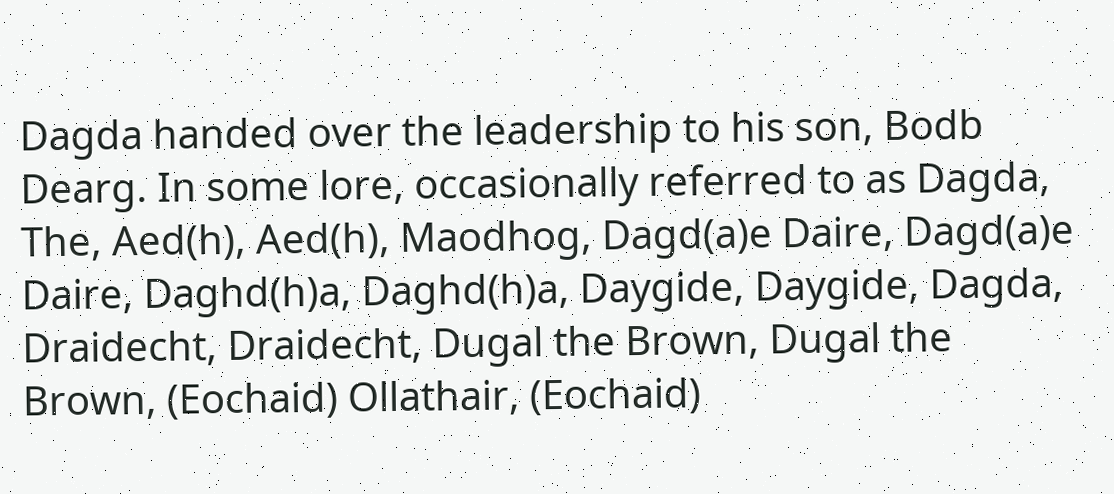Dagda handed over the leadership to his son, Bodb Dearg. In some lore, occasionally referred to as Dagda, The, Aed(h), Aed(h), Maodhog, Dagd(a)e Daire, Dagd(a)e Daire, Daghd(h)a, Daghd(h)a, Daygide, Daygide, Dagda, Draidecht, Draidecht, Dugal the Brown, Dugal the Brown, (Eochaid) Ollathair, (Eochaid)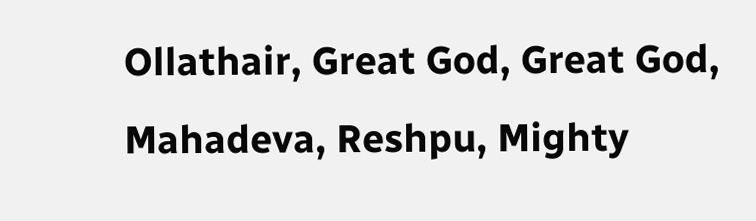Ollathair, Great God, Great God, Mahadeva, Reshpu, Mighty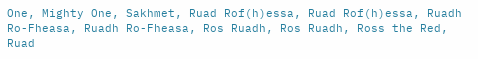One, Mighty One, Sakhmet, Ruad Rof(h)essa, Ruad Rof(h)essa, Ruadh Ro-Fheasa, Ruadh Ro-Fheasa, Ros Ruadh, Ros Ruadh, Ross the Red, Ruad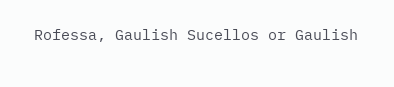Rofessa, Gaulish Sucellos or Gaulish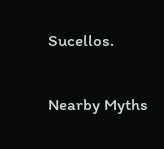Sucellos.

Nearby Myths